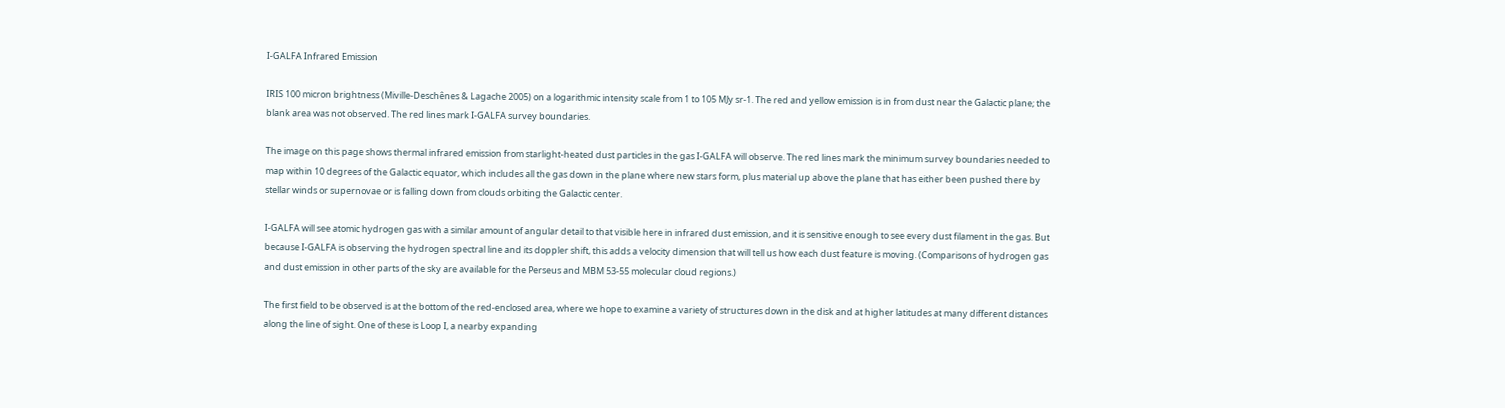I-GALFA Infrared Emission

IRIS 100 micron brightness (Miville-Deschênes & Lagache 2005) on a logarithmic intensity scale from 1 to 105 MJy sr-1. The red and yellow emission is in from dust near the Galactic plane; the blank area was not observed. The red lines mark I-GALFA survey boundaries.

The image on this page shows thermal infrared emission from starlight-heated dust particles in the gas I-GALFA will observe. The red lines mark the minimum survey boundaries needed to map within 10 degrees of the Galactic equator, which includes all the gas down in the plane where new stars form, plus material up above the plane that has either been pushed there by stellar winds or supernovae or is falling down from clouds orbiting the Galactic center.

I-GALFA will see atomic hydrogen gas with a similar amount of angular detail to that visible here in infrared dust emission, and it is sensitive enough to see every dust filament in the gas. But because I-GALFA is observing the hydrogen spectral line and its doppler shift, this adds a velocity dimension that will tell us how each dust feature is moving. (Comparisons of hydrogen gas and dust emission in other parts of the sky are available for the Perseus and MBM 53-55 molecular cloud regions.)

The first field to be observed is at the bottom of the red-enclosed area, where we hope to examine a variety of structures down in the disk and at higher latitudes at many different distances along the line of sight. One of these is Loop I, a nearby expanding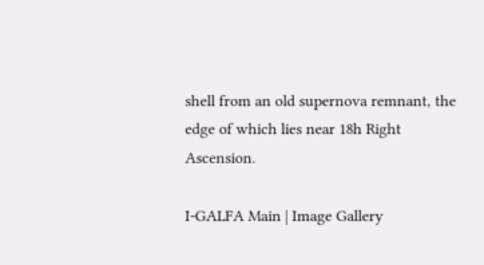shell from an old supernova remnant, the edge of which lies near 18h Right Ascension.

I-GALFA Main | Image Gallery